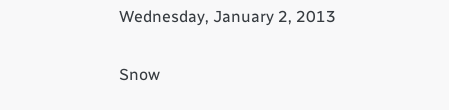Wednesday, January 2, 2013

Snow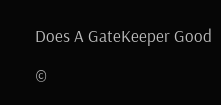Does A GateKeeper Good

©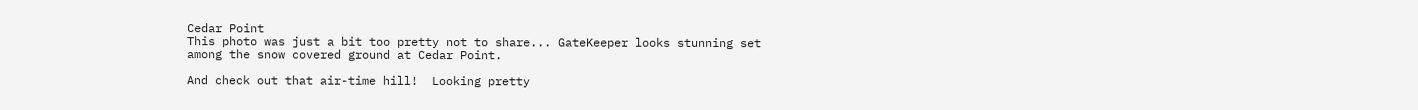Cedar Point
This photo was just a bit too pretty not to share... GateKeeper looks stunning set among the snow covered ground at Cedar Point.

And check out that air-time hill!  Looking pretty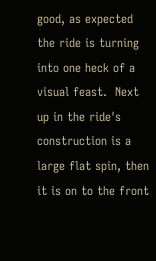good, as expected the ride is turning into one heck of a visual feast.  Next up in the ride's construction is a large flat spin, then it is on to the front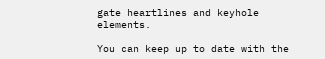gate heartlines and keyhole elements.

You can keep up to date with the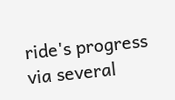ride's progress via several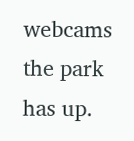webcams the park has up.